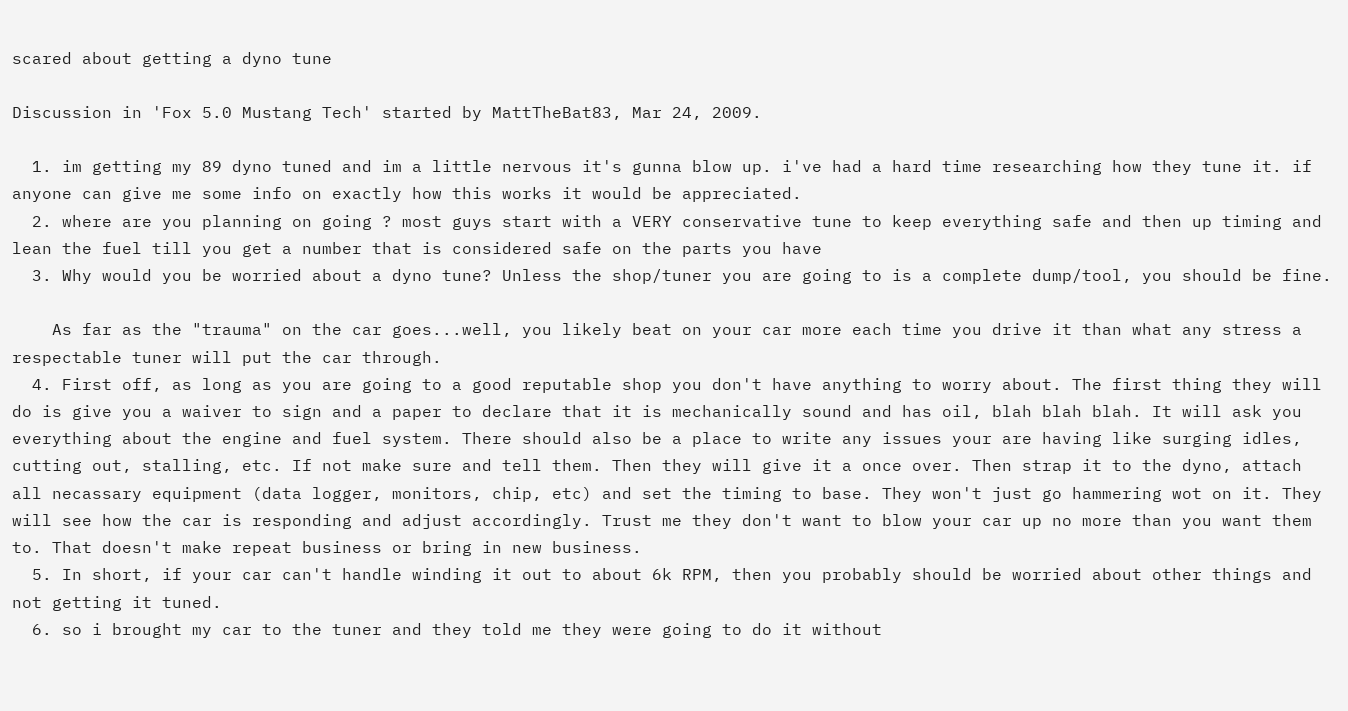scared about getting a dyno tune

Discussion in 'Fox 5.0 Mustang Tech' started by MattTheBat83, Mar 24, 2009.

  1. im getting my 89 dyno tuned and im a little nervous it's gunna blow up. i've had a hard time researching how they tune it. if anyone can give me some info on exactly how this works it would be appreciated.
  2. where are you planning on going ? most guys start with a VERY conservative tune to keep everything safe and then up timing and lean the fuel till you get a number that is considered safe on the parts you have
  3. Why would you be worried about a dyno tune? Unless the shop/tuner you are going to is a complete dump/tool, you should be fine.

    As far as the "trauma" on the car goes...well, you likely beat on your car more each time you drive it than what any stress a respectable tuner will put the car through.
  4. First off, as long as you are going to a good reputable shop you don't have anything to worry about. The first thing they will do is give you a waiver to sign and a paper to declare that it is mechanically sound and has oil, blah blah blah. It will ask you everything about the engine and fuel system. There should also be a place to write any issues your are having like surging idles, cutting out, stalling, etc. If not make sure and tell them. Then they will give it a once over. Then strap it to the dyno, attach all necassary equipment (data logger, monitors, chip, etc) and set the timing to base. They won't just go hammering wot on it. They will see how the car is responding and adjust accordingly. Trust me they don't want to blow your car up no more than you want them to. That doesn't make repeat business or bring in new business.
  5. In short, if your car can't handle winding it out to about 6k RPM, then you probably should be worried about other things and not getting it tuned.
  6. so i brought my car to the tuner and they told me they were going to do it without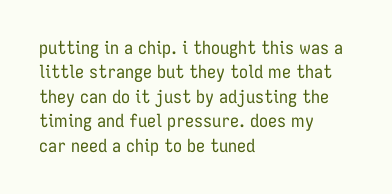putting in a chip. i thought this was a little strange but they told me that they can do it just by adjusting the timing and fuel pressure. does my car need a chip to be tuned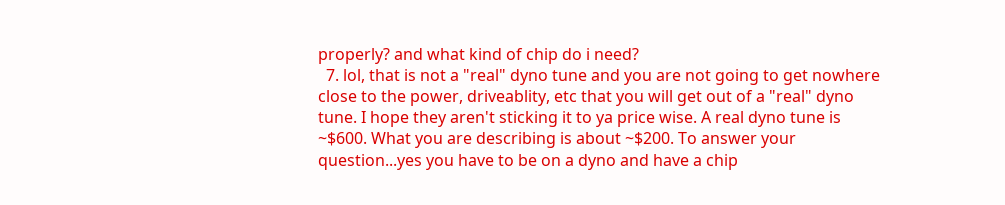properly? and what kind of chip do i need?
  7. lol, that is not a "real" dyno tune and you are not going to get nowhere close to the power, driveablity, etc that you will get out of a "real" dyno tune. I hope they aren't sticking it to ya price wise. A real dyno tune is ~$600. What you are describing is about ~$200. To answer your question...yes you have to be on a dyno and have a chip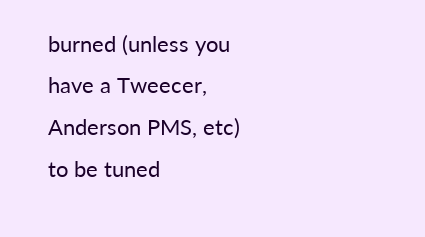burned (unless you have a Tweecer, Anderson PMS, etc) to be tuned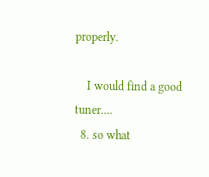properly.

    I would find a good tuner....
  8. so what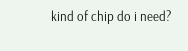kind of chip do i need?